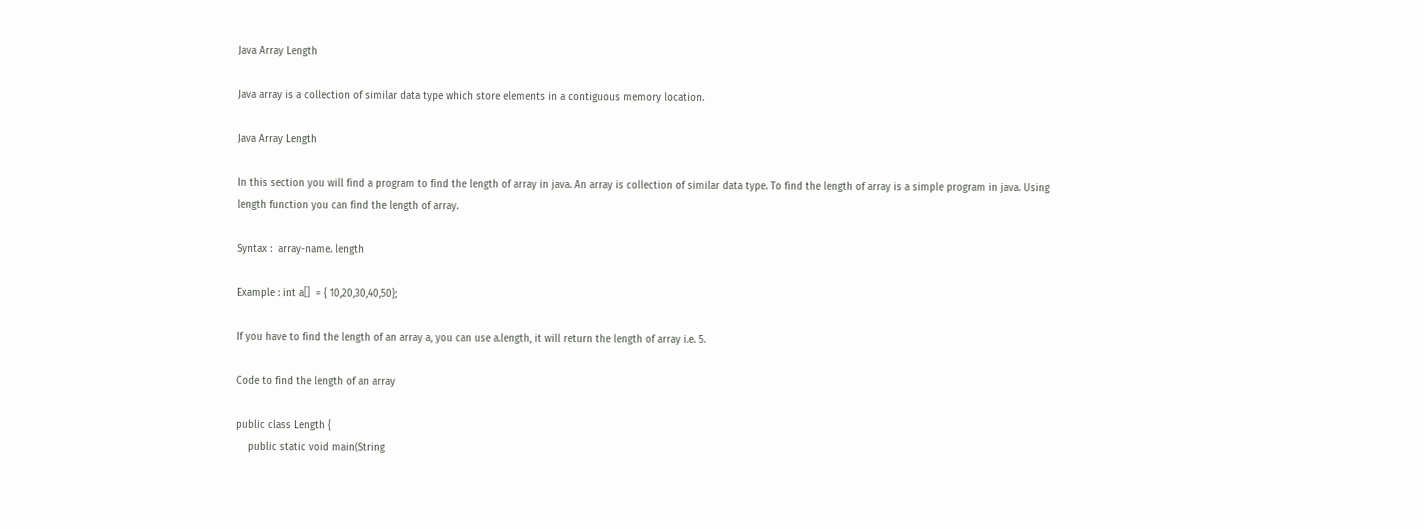Java Array Length

Java array is a collection of similar data type which store elements in a contiguous memory location.

Java Array Length

In this section you will find a program to find the length of array in java. An array is collection of similar data type. To find the length of array is a simple program in java. Using length function you can find the length of array.

Syntax :  array-name. length

Example : int a[]  = { 10,20,30,40,50};

If you have to find the length of an array a, you can use a.length, it will return the length of array i.e. 5.

Code to find the length of an array

public class Length {
    public static void main(String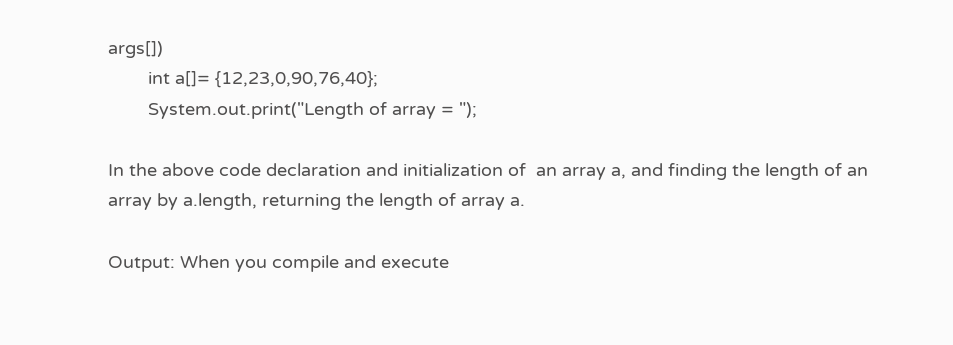args[])
        int a[]= {12,23,0,90,76,40};
        System.out.print("Length of array = ");

In the above code declaration and initialization of  an array a, and finding the length of an array by a.length, returning the length of array a.

Output: When you compile and execute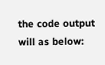the code output will as below: